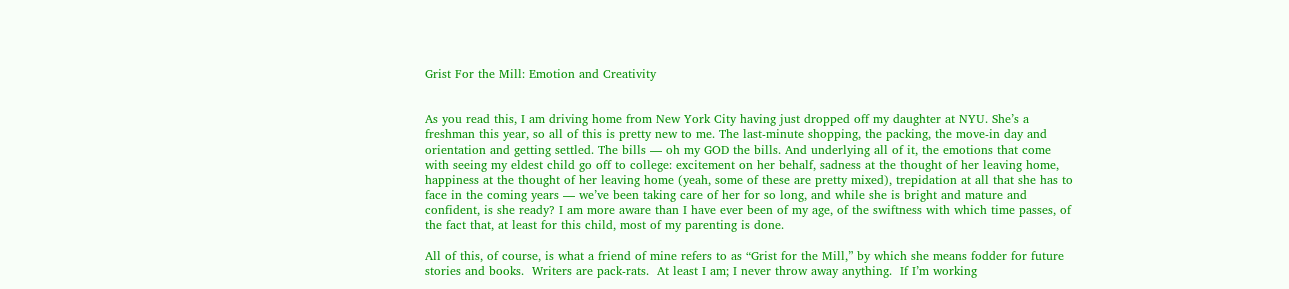Grist For the Mill: Emotion and Creativity


As you read this, I am driving home from New York City having just dropped off my daughter at NYU. She’s a freshman this year, so all of this is pretty new to me. The last-minute shopping, the packing, the move-in day and orientation and getting settled. The bills — oh my GOD the bills. And underlying all of it, the emotions that come with seeing my eldest child go off to college: excitement on her behalf, sadness at the thought of her leaving home, happiness at the thought of her leaving home (yeah, some of these are pretty mixed), trepidation at all that she has to face in the coming years — we’ve been taking care of her for so long, and while she is bright and mature and confident, is she ready? I am more aware than I have ever been of my age, of the swiftness with which time passes, of the fact that, at least for this child, most of my parenting is done.

All of this, of course, is what a friend of mine refers to as “Grist for the Mill,” by which she means fodder for future stories and books.  Writers are pack-rats.  At least I am; I never throw away anything.  If I’m working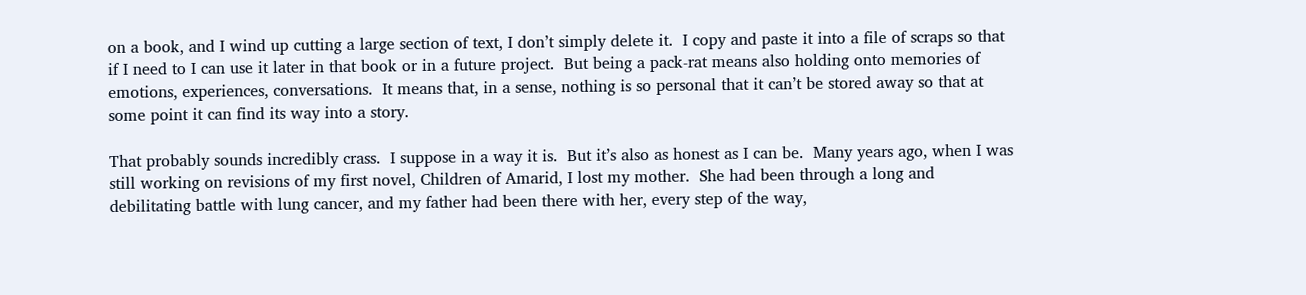on a book, and I wind up cutting a large section of text, I don’t simply delete it.  I copy and paste it into a file of scraps so that if I need to I can use it later in that book or in a future project.  But being a pack-rat means also holding onto memories of emotions, experiences, conversations.  It means that, in a sense, nothing is so personal that it can’t be stored away so that at some point it can find its way into a story.

That probably sounds incredibly crass.  I suppose in a way it is.  But it’s also as honest as I can be.  Many years ago, when I was still working on revisions of my first novel, Children of Amarid, I lost my mother.  She had been through a long and debilitating battle with lung cancer, and my father had been there with her, every step of the way,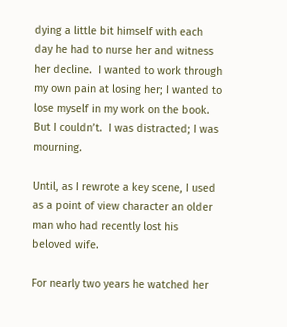dying a little bit himself with each day he had to nurse her and witness her decline.  I wanted to work through my own pain at losing her; I wanted to lose myself in my work on the book.  But I couldn’t.  I was distracted; I was mourning.

Until, as I rewrote a key scene, I used as a point of view character an older man who had recently lost his beloved wife.

For nearly two years he watched her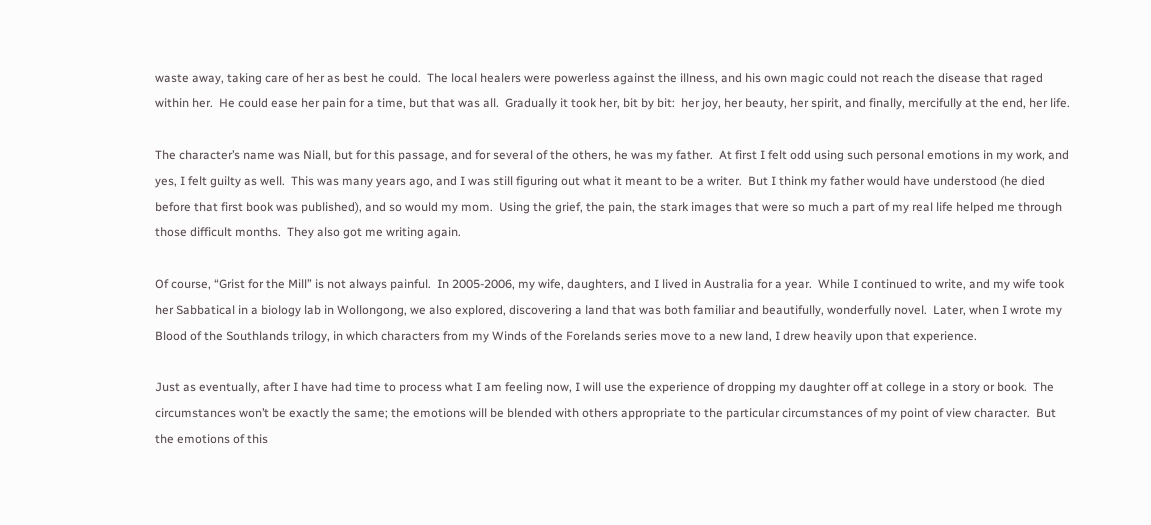waste away, taking care of her as best he could.  The local healers were powerless against the illness, and his own magic could not reach the disease that raged within her.  He could ease her pain for a time, but that was all.  Gradually it took her, bit by bit:  her joy, her beauty, her spirit, and finally, mercifully at the end, her life.

The character’s name was Niall, but for this passage, and for several of the others, he was my father.  At first I felt odd using such personal emotions in my work, and yes, I felt guilty as well.  This was many years ago, and I was still figuring out what it meant to be a writer.  But I think my father would have understood (he died before that first book was published), and so would my mom.  Using the grief, the pain, the stark images that were so much a part of my real life helped me through those difficult months.  They also got me writing again.

Of course, “Grist for the Mill” is not always painful.  In 2005-2006, my wife, daughters, and I lived in Australia for a year.  While I continued to write, and my wife took her Sabbatical in a biology lab in Wollongong, we also explored, discovering a land that was both familiar and beautifully, wonderfully novel.  Later, when I wrote my Blood of the Southlands trilogy, in which characters from my Winds of the Forelands series move to a new land, I drew heavily upon that experience.

Just as eventually, after I have had time to process what I am feeling now, I will use the experience of dropping my daughter off at college in a story or book.  The circumstances won’t be exactly the same; the emotions will be blended with others appropriate to the particular circumstances of my point of view character.  But the emotions of this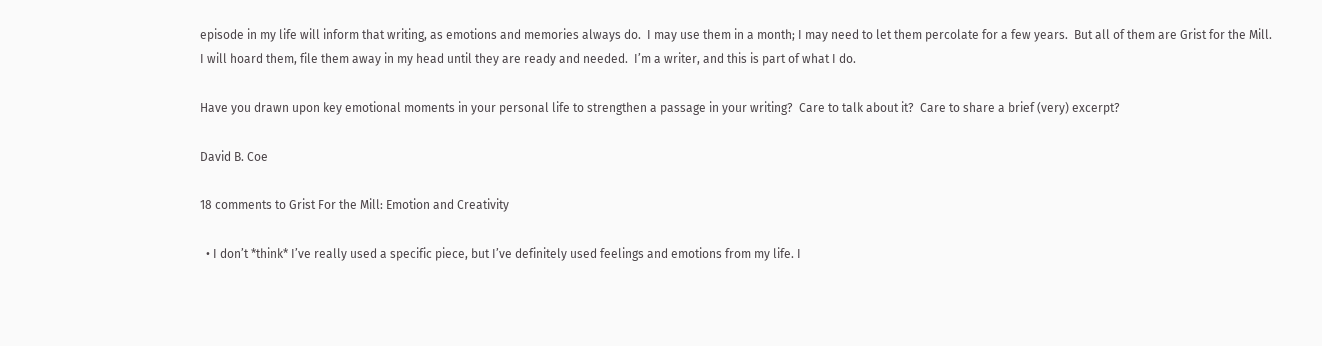episode in my life will inform that writing, as emotions and memories always do.  I may use them in a month; I may need to let them percolate for a few years.  But all of them are Grist for the Mill.  I will hoard them, file them away in my head until they are ready and needed.  I’m a writer, and this is part of what I do.

Have you drawn upon key emotional moments in your personal life to strengthen a passage in your writing?  Care to talk about it?  Care to share a brief (very) excerpt?

David B. Coe

18 comments to Grist For the Mill: Emotion and Creativity

  • I don’t *think* I’ve really used a specific piece, but I’ve definitely used feelings and emotions from my life. I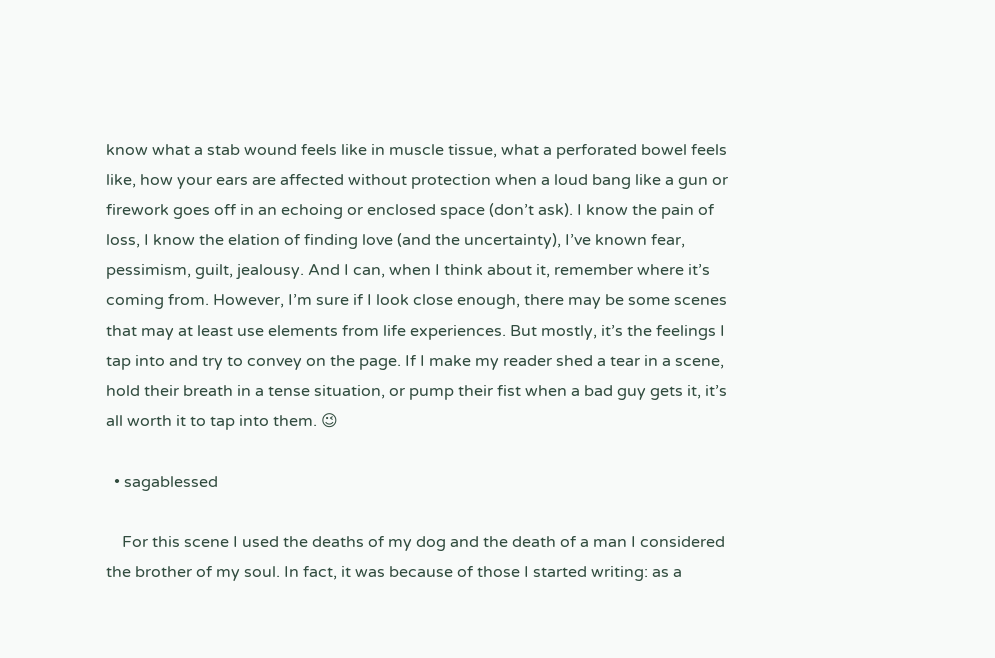know what a stab wound feels like in muscle tissue, what a perforated bowel feels like, how your ears are affected without protection when a loud bang like a gun or firework goes off in an echoing or enclosed space (don’t ask). I know the pain of loss, I know the elation of finding love (and the uncertainty), I’ve known fear, pessimism, guilt, jealousy. And I can, when I think about it, remember where it’s coming from. However, I’m sure if I look close enough, there may be some scenes that may at least use elements from life experiences. But mostly, it’s the feelings I tap into and try to convey on the page. If I make my reader shed a tear in a scene, hold their breath in a tense situation, or pump their fist when a bad guy gets it, it’s all worth it to tap into them. 😉

  • sagablessed

    For this scene I used the deaths of my dog and the death of a man I considered the brother of my soul. In fact, it was because of those I started writing: as a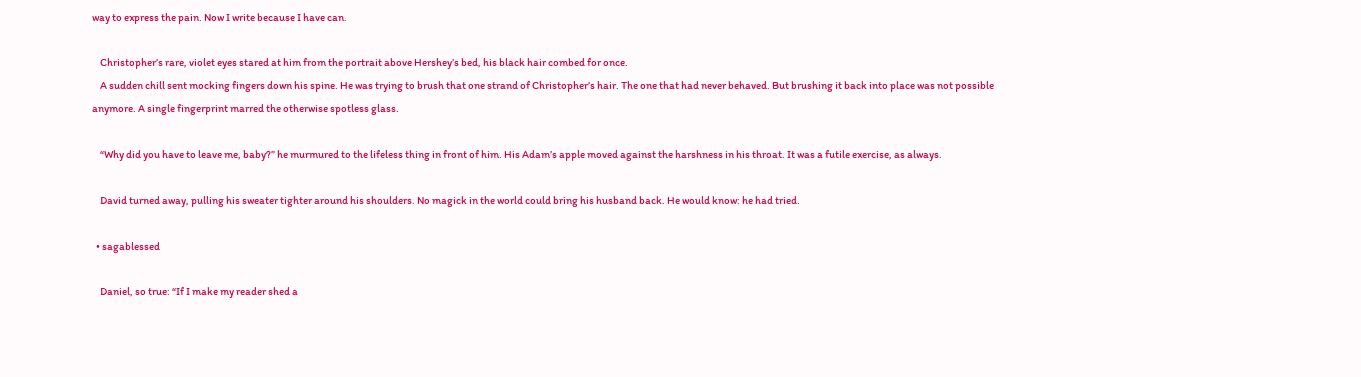way to express the pain. Now I write because I have can.

    Christopher’s rare, violet eyes stared at him from the portrait above Hershey’s bed, his black hair combed for once.
    A sudden chill sent mocking fingers down his spine. He was trying to brush that one strand of Christopher’s hair. The one that had never behaved. But brushing it back into place was not possible anymore. A single fingerprint marred the otherwise spotless glass.

    “Why did you have to leave me, baby?” he murmured to the lifeless thing in front of him. His Adam’s apple moved against the harshness in his throat. It was a futile exercise, as always.

    David turned away, pulling his sweater tighter around his shoulders. No magick in the world could bring his husband back. He would know: he had tried.

  • sagablessed

    Daniel, so true: “If I make my reader shed a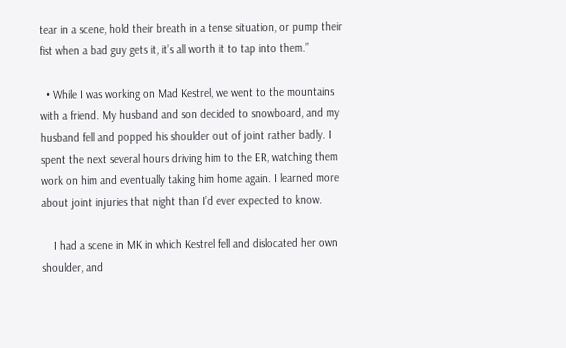tear in a scene, hold their breath in a tense situation, or pump their fist when a bad guy gets it, it’s all worth it to tap into them.”

  • While I was working on Mad Kestrel, we went to the mountains with a friend. My husband and son decided to snowboard, and my husband fell and popped his shoulder out of joint rather badly. I spent the next several hours driving him to the ER, watching them work on him and eventually taking him home again. I learned more about joint injuries that night than I’d ever expected to know.

    I had a scene in MK in which Kestrel fell and dislocated her own shoulder, and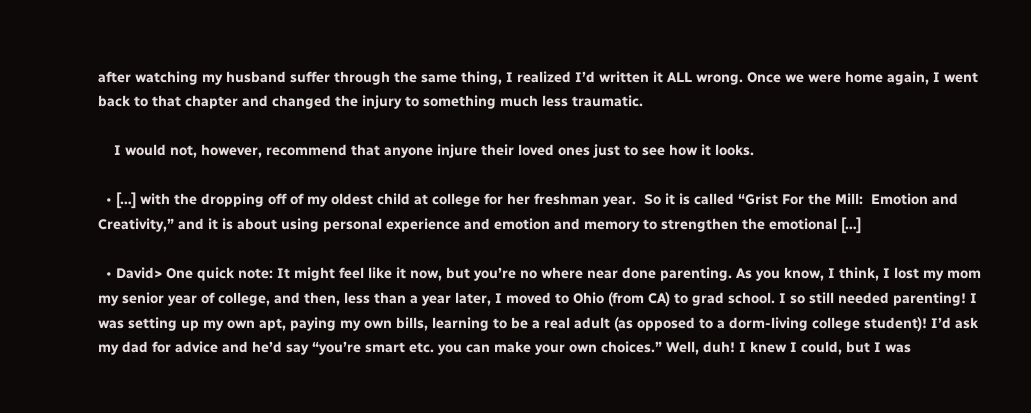after watching my husband suffer through the same thing, I realized I’d written it ALL wrong. Once we were home again, I went back to that chapter and changed the injury to something much less traumatic.

    I would not, however, recommend that anyone injure their loved ones just to see how it looks.

  • […] with the dropping off of my oldest child at college for her freshman year.  So it is called “Grist For the Mill:  Emotion and Creativity,” and it is about using personal experience and emotion and memory to strengthen the emotional […]

  • David> One quick note: It might feel like it now, but you’re no where near done parenting. As you know, I think, I lost my mom my senior year of college, and then, less than a year later, I moved to Ohio (from CA) to grad school. I so still needed parenting! I was setting up my own apt, paying my own bills, learning to be a real adult (as opposed to a dorm-living college student)! I’d ask my dad for advice and he’d say “you’re smart etc. you can make your own choices.” Well, duh! I knew I could, but I was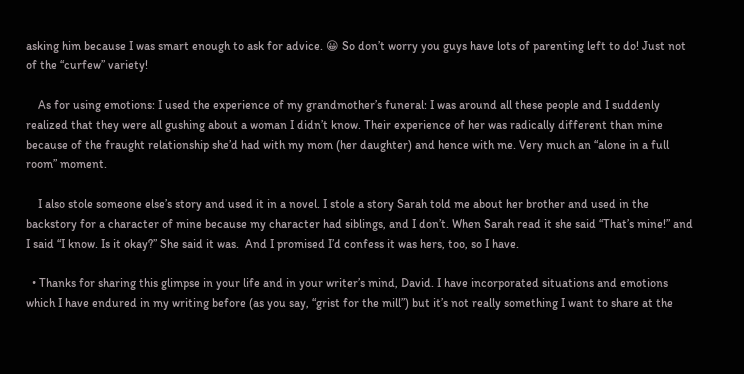asking him because I was smart enough to ask for advice. 😀 So don’t worry you guys have lots of parenting left to do! Just not of the “curfew” variety!

    As for using emotions: I used the experience of my grandmother’s funeral: I was around all these people and I suddenly realized that they were all gushing about a woman I didn’t know. Their experience of her was radically different than mine because of the fraught relationship she’d had with my mom (her daughter) and hence with me. Very much an “alone in a full room” moment.

    I also stole someone else’s story and used it in a novel. I stole a story Sarah told me about her brother and used in the backstory for a character of mine because my character had siblings, and I don’t. When Sarah read it she said “That’s mine!” and I said “I know. Is it okay?” She said it was.  And I promised I’d confess it was hers, too, so I have.

  • Thanks for sharing this glimpse in your life and in your writer’s mind, David. I have incorporated situations and emotions which I have endured in my writing before (as you say, “grist for the mill”) but it’s not really something I want to share at the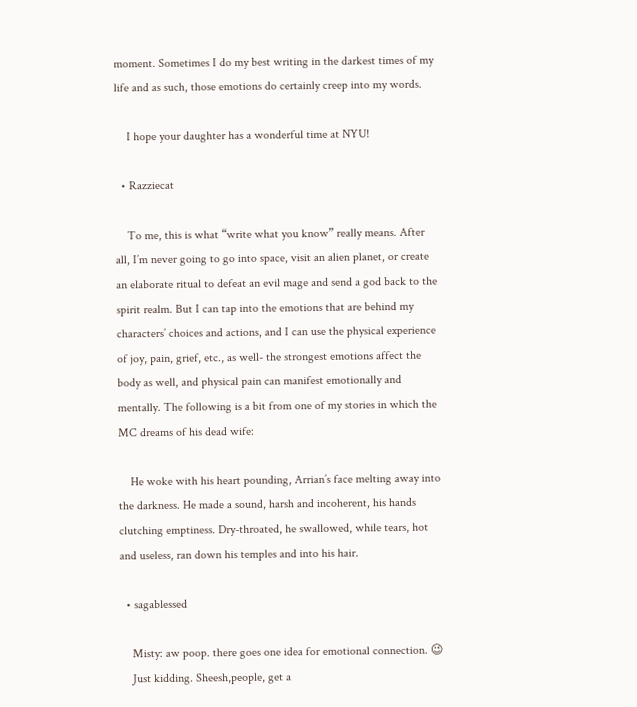moment. Sometimes I do my best writing in the darkest times of my life and as such, those emotions do certainly creep into my words.

    I hope your daughter has a wonderful time at NYU!

  • Razziecat

    To me, this is what “write what you know” really means. After all, I’m never going to go into space, visit an alien planet, or create an elaborate ritual to defeat an evil mage and send a god back to the spirit realm. But I can tap into the emotions that are behind my characters’ choices and actions, and I can use the physical experience of joy, pain, grief, etc., as well- the strongest emotions affect the body as well, and physical pain can manifest emotionally and mentally. The following is a bit from one of my stories in which the MC dreams of his dead wife:

    He woke with his heart pounding, Arrian’s face melting away into the darkness. He made a sound, harsh and incoherent, his hands clutching emptiness. Dry-throated, he swallowed, while tears, hot and useless, ran down his temples and into his hair.

  • sagablessed

    Misty: aw poop. there goes one idea for emotional connection. 😉
    Just kidding. Sheesh,people, get a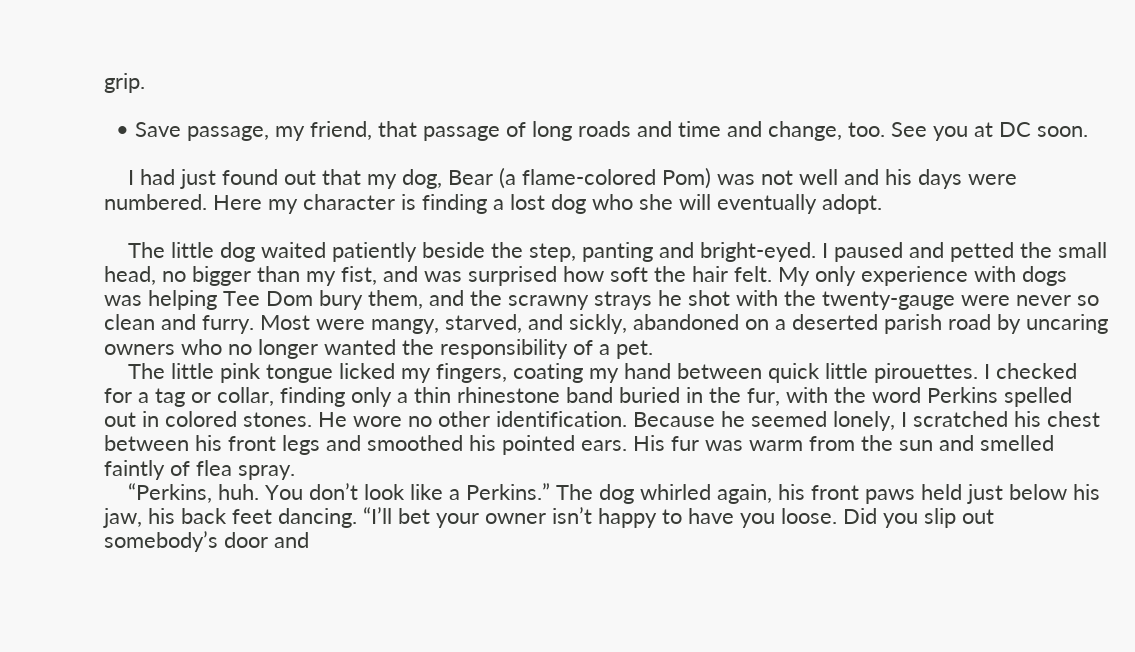grip.

  • Save passage, my friend, that passage of long roads and time and change, too. See you at DC soon.

    I had just found out that my dog, Bear (a flame-colored Pom) was not well and his days were numbered. Here my character is finding a lost dog who she will eventually adopt.

    The little dog waited patiently beside the step, panting and bright-eyed. I paused and petted the small head, no bigger than my fist, and was surprised how soft the hair felt. My only experience with dogs was helping Tee Dom bury them, and the scrawny strays he shot with the twenty-gauge were never so clean and furry. Most were mangy, starved, and sickly, abandoned on a deserted parish road by uncaring owners who no longer wanted the responsibility of a pet.
    The little pink tongue licked my fingers, coating my hand between quick little pirouettes. I checked for a tag or collar, finding only a thin rhinestone band buried in the fur, with the word Perkins spelled out in colored stones. He wore no other identification. Because he seemed lonely, I scratched his chest between his front legs and smoothed his pointed ears. His fur was warm from the sun and smelled faintly of flea spray.
    “Perkins, huh. You don’t look like a Perkins.” The dog whirled again, his front paws held just below his jaw, his back feet dancing. “I’ll bet your owner isn’t happy to have you loose. Did you slip out somebody’s door and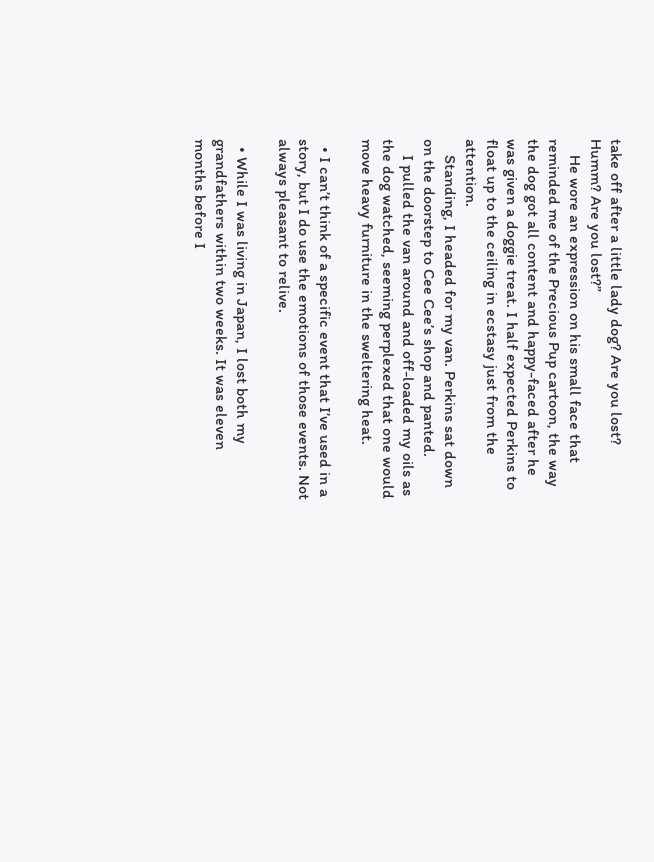take off after a little lady dog? Are you lost? Humm? Are you lost?”
    He wore an expression on his small face that reminded me of the Precious Pup cartoon, the way the dog got all content and happy-faced after he was given a doggie treat. I half expected Perkins to float up to the ceiling in ecstasy just from the attention.
    Standing, I headed for my van. Perkins sat down on the doorstep to Cee Cee’s shop and panted.
    I pulled the van around and off-loaded my oils as the dog watched, seeming perplexed that one would move heavy furniture in the sweltering heat.

  • I can’t think of a specific event that I’ve used in a story, but I do use the emotions of those events. Not always pleasant to relive.

  • While I was living in Japan, I lost both my grandfathers within two weeks. It was eleven months before I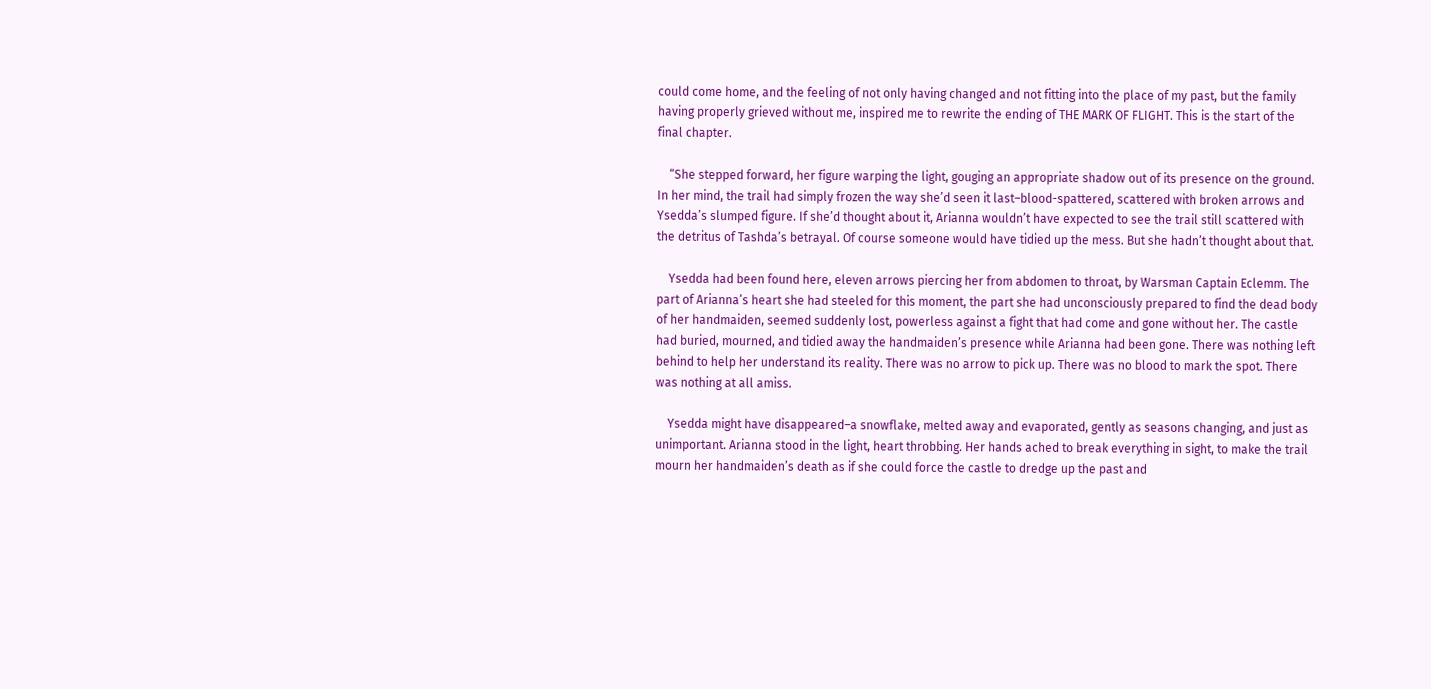could come home, and the feeling of not only having changed and not fitting into the place of my past, but the family having properly grieved without me, inspired me to rewrite the ending of THE MARK OF FLIGHT. This is the start of the final chapter.

    “She stepped forward, her figure warping the light, gouging an appropriate shadow out of its presence on the ground. In her mind, the trail had simply frozen the way she’d seen it last–blood-spattered, scattered with broken arrows and Ysedda’s slumped figure. If she’d thought about it, Arianna wouldn’t have expected to see the trail still scattered with the detritus of Tashda’s betrayal. Of course someone would have tidied up the mess. But she hadn’t thought about that.

    Ysedda had been found here, eleven arrows piercing her from abdomen to throat, by Warsman Captain Eclemm. The part of Arianna’s heart she had steeled for this moment, the part she had unconsciously prepared to find the dead body of her handmaiden, seemed suddenly lost, powerless against a fight that had come and gone without her. The castle had buried, mourned, and tidied away the handmaiden’s presence while Arianna had been gone. There was nothing left behind to help her understand its reality. There was no arrow to pick up. There was no blood to mark the spot. There was nothing at all amiss.

    Ysedda might have disappeared–a snowflake, melted away and evaporated, gently as seasons changing, and just as unimportant. Arianna stood in the light, heart throbbing. Her hands ached to break everything in sight, to make the trail mourn her handmaiden’s death as if she could force the castle to dredge up the past and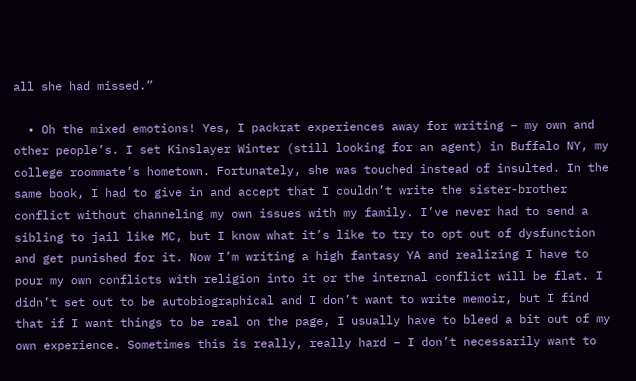all she had missed.”

  • Oh the mixed emotions! Yes, I packrat experiences away for writing – my own and other people’s. I set Kinslayer Winter (still looking for an agent) in Buffalo NY, my college roommate’s hometown. Fortunately, she was touched instead of insulted. In the same book, I had to give in and accept that I couldn’t write the sister-brother conflict without channeling my own issues with my family. I’ve never had to send a sibling to jail like MC, but I know what it’s like to try to opt out of dysfunction and get punished for it. Now I’m writing a high fantasy YA and realizing I have to pour my own conflicts with religion into it or the internal conflict will be flat. I didn’t set out to be autobiographical and I don’t want to write memoir, but I find that if I want things to be real on the page, I usually have to bleed a bit out of my own experience. Sometimes this is really, really hard – I don’t necessarily want to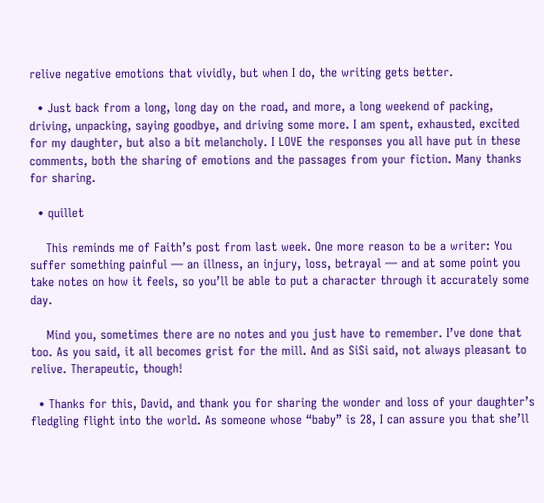relive negative emotions that vividly, but when I do, the writing gets better.

  • Just back from a long, long day on the road, and more, a long weekend of packing, driving, unpacking, saying goodbye, and driving some more. I am spent, exhausted, excited for my daughter, but also a bit melancholy. I LOVE the responses you all have put in these comments, both the sharing of emotions and the passages from your fiction. Many thanks for sharing.

  • quillet

    This reminds me of Faith’s post from last week. One more reason to be a writer: You suffer something painful — an illness, an injury, loss, betrayal — and at some point you take notes on how it feels, so you’ll be able to put a character through it accurately some day.

    Mind you, sometimes there are no notes and you just have to remember. I’ve done that too. As you said, it all becomes grist for the mill. And as SiSi said, not always pleasant to relive. Therapeutic, though!

  • Thanks for this, David, and thank you for sharing the wonder and loss of your daughter’s fledgling flight into the world. As someone whose “baby” is 28, I can assure you that she’ll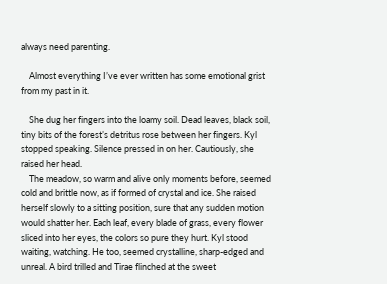always need parenting.

    Almost everything I’ve ever written has some emotional grist from my past in it.

    She dug her fingers into the loamy soil. Dead leaves, black soil, tiny bits of the forest’s detritus rose between her fingers. Kyl stopped speaking. Silence pressed in on her. Cautiously, she raised her head.
    The meadow, so warm and alive only moments before, seemed cold and brittle now, as if formed of crystal and ice. She raised herself slowly to a sitting position, sure that any sudden motion would shatter her. Each leaf, every blade of grass, every flower sliced into her eyes, the colors so pure they hurt. Kyl stood waiting, watching. He too, seemed crystalline, sharp-edged and unreal. A bird trilled and Tirae flinched at the sweet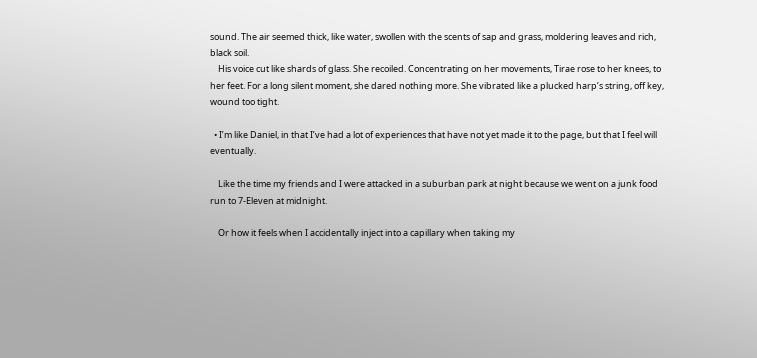sound. The air seemed thick, like water, swollen with the scents of sap and grass, moldering leaves and rich, black soil.
    His voice cut like shards of glass. She recoiled. Concentrating on her movements, Tirae rose to her knees, to her feet. For a long silent moment, she dared nothing more. She vibrated like a plucked harp’s string, off key, wound too tight.

  • I’m like Daniel, in that I’ve had a lot of experiences that have not yet made it to the page, but that I feel will eventually.

    Like the time my friends and I were attacked in a suburban park at night because we went on a junk food run to 7-Eleven at midnight.

    Or how it feels when I accidentally inject into a capillary when taking my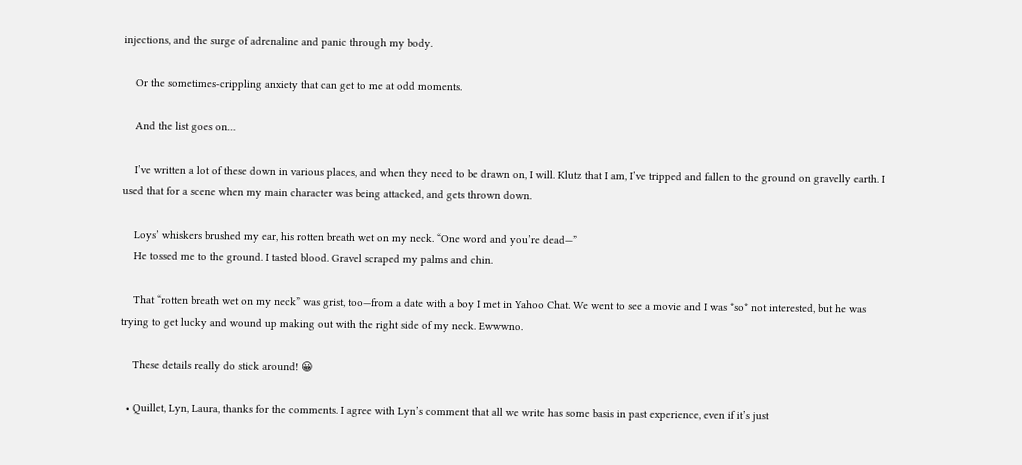injections, and the surge of adrenaline and panic through my body.

    Or the sometimes-crippling anxiety that can get to me at odd moments.

    And the list goes on…

    I’ve written a lot of these down in various places, and when they need to be drawn on, I will. Klutz that I am, I’ve tripped and fallen to the ground on gravelly earth. I used that for a scene when my main character was being attacked, and gets thrown down.

    Loys’ whiskers brushed my ear, his rotten breath wet on my neck. “One word and you’re dead—”
    He tossed me to the ground. I tasted blood. Gravel scraped my palms and chin.

    That “rotten breath wet on my neck” was grist, too—from a date with a boy I met in Yahoo Chat. We went to see a movie and I was *so* not interested, but he was trying to get lucky and wound up making out with the right side of my neck. Ewwwno.

    These details really do stick around! 😀

  • Quillet, Lyn, Laura, thanks for the comments. I agree with Lyn’s comment that all we write has some basis in past experience, even if it’s just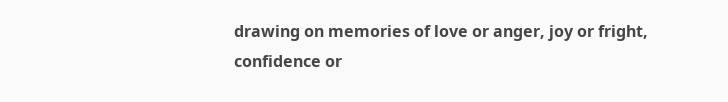drawing on memories of love or anger, joy or fright, confidence or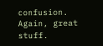confusion. Again, great stuff.